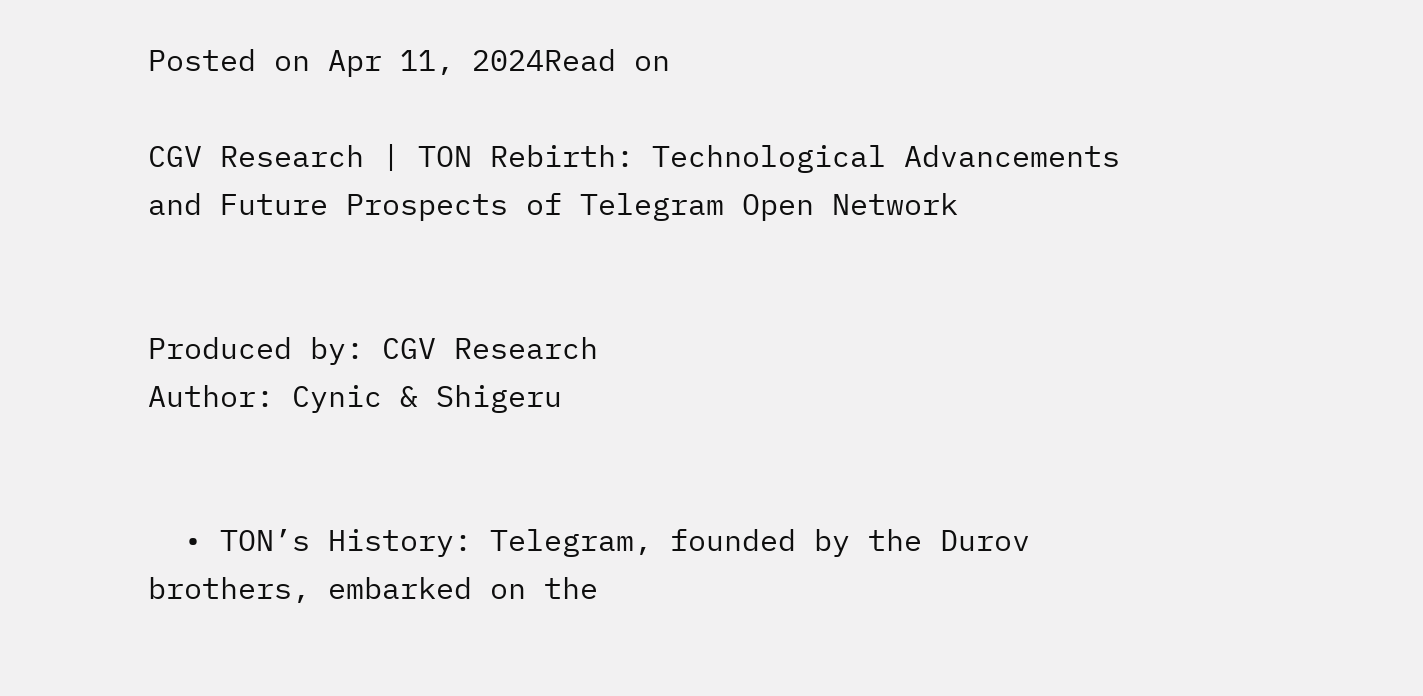Posted on Apr 11, 2024Read on

CGV Research | TON Rebirth: Technological Advancements and Future Prospects of Telegram Open Network


Produced by: CGV Research
Author: Cynic & Shigeru


  • TON’s History: Telegram, founded by the Durov brothers, embarked on the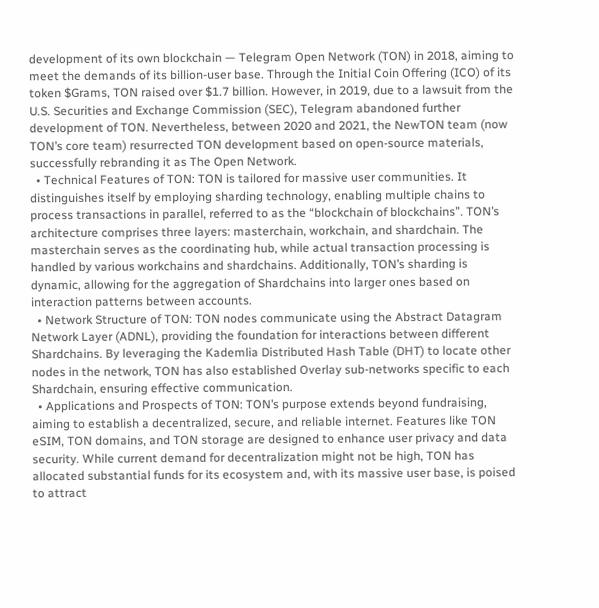development of its own blockchain — Telegram Open Network (TON) in 2018, aiming to meet the demands of its billion-user base. Through the Initial Coin Offering (ICO) of its token $Grams, TON raised over $1.7 billion. However, in 2019, due to a lawsuit from the U.S. Securities and Exchange Commission (SEC), Telegram abandoned further development of TON. Nevertheless, between 2020 and 2021, the NewTON team (now TON’s core team) resurrected TON development based on open-source materials, successfully rebranding it as The Open Network.
  • Technical Features of TON: TON is tailored for massive user communities. It distinguishes itself by employing sharding technology, enabling multiple chains to process transactions in parallel, referred to as the “blockchain of blockchains”. TON’s architecture comprises three layers: masterchain, workchain, and shardchain. The masterchain serves as the coordinating hub, while actual transaction processing is handled by various workchains and shardchains. Additionally, TON’s sharding is dynamic, allowing for the aggregation of Shardchains into larger ones based on interaction patterns between accounts.
  • Network Structure of TON: TON nodes communicate using the Abstract Datagram Network Layer (ADNL), providing the foundation for interactions between different Shardchains. By leveraging the Kademlia Distributed Hash Table (DHT) to locate other nodes in the network, TON has also established Overlay sub-networks specific to each Shardchain, ensuring effective communication.
  • Applications and Prospects of TON: TON’s purpose extends beyond fundraising, aiming to establish a decentralized, secure, and reliable internet. Features like TON eSIM, TON domains, and TON storage are designed to enhance user privacy and data security. While current demand for decentralization might not be high, TON has allocated substantial funds for its ecosystem and, with its massive user base, is poised to attract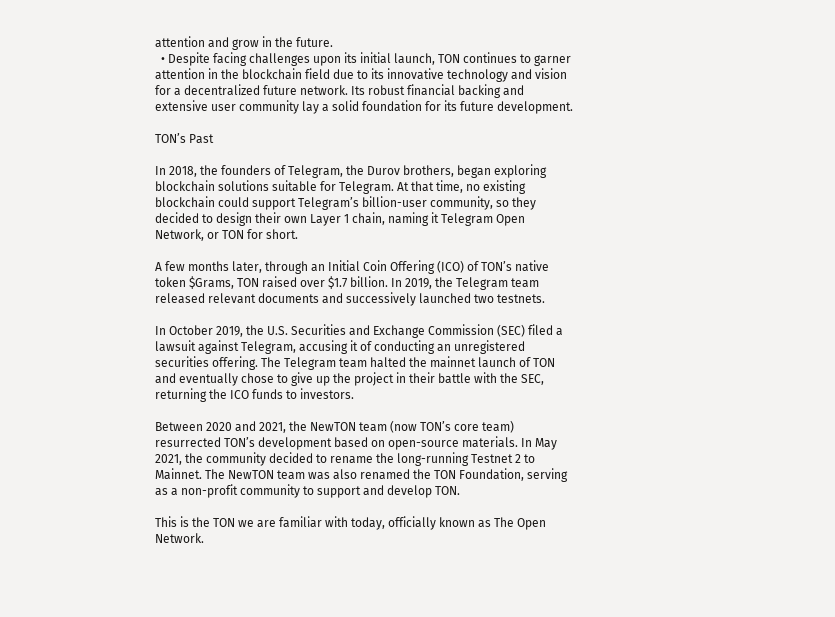attention and grow in the future.
  • Despite facing challenges upon its initial launch, TON continues to garner attention in the blockchain field due to its innovative technology and vision for a decentralized future network. Its robust financial backing and extensive user community lay a solid foundation for its future development.

TON’s Past

In 2018, the founders of Telegram, the Durov brothers, began exploring blockchain solutions suitable for Telegram. At that time, no existing blockchain could support Telegram’s billion-user community, so they decided to design their own Layer 1 chain, naming it Telegram Open Network, or TON for short.

A few months later, through an Initial Coin Offering (ICO) of TON’s native token $Grams, TON raised over $1.7 billion. In 2019, the Telegram team released relevant documents and successively launched two testnets.

In October 2019, the U.S. Securities and Exchange Commission (SEC) filed a lawsuit against Telegram, accusing it of conducting an unregistered securities offering. The Telegram team halted the mainnet launch of TON and eventually chose to give up the project in their battle with the SEC, returning the ICO funds to investors.

Between 2020 and 2021, the NewTON team (now TON’s core team) resurrected TON’s development based on open-source materials. In May 2021, the community decided to rename the long-running Testnet 2 to Mainnet. The NewTON team was also renamed the TON Foundation, serving as a non-profit community to support and develop TON.

This is the TON we are familiar with today, officially known as The Open Network.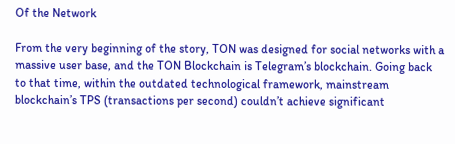Of the Network

From the very beginning of the story, TON was designed for social networks with a massive user base, and the TON Blockchain is Telegram’s blockchain. Going back to that time, within the outdated technological framework, mainstream blockchain’s TPS (transactions per second) couldn’t achieve significant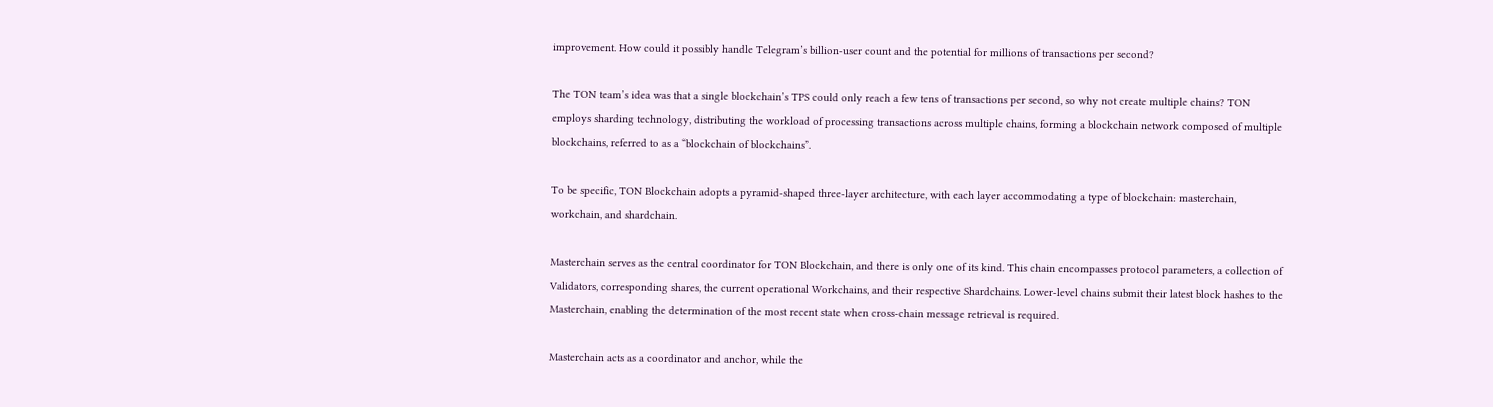improvement. How could it possibly handle Telegram’s billion-user count and the potential for millions of transactions per second?

The TON team’s idea was that a single blockchain’s TPS could only reach a few tens of transactions per second, so why not create multiple chains? TON employs sharding technology, distributing the workload of processing transactions across multiple chains, forming a blockchain network composed of multiple blockchains, referred to as a “blockchain of blockchains”.

To be specific, TON Blockchain adopts a pyramid-shaped three-layer architecture, with each layer accommodating a type of blockchain: masterchain, workchain, and shardchain.

Masterchain serves as the central coordinator for TON Blockchain, and there is only one of its kind. This chain encompasses protocol parameters, a collection of Validators, corresponding shares, the current operational Workchains, and their respective Shardchains. Lower-level chains submit their latest block hashes to the Masterchain, enabling the determination of the most recent state when cross-chain message retrieval is required.

Masterchain acts as a coordinator and anchor, while the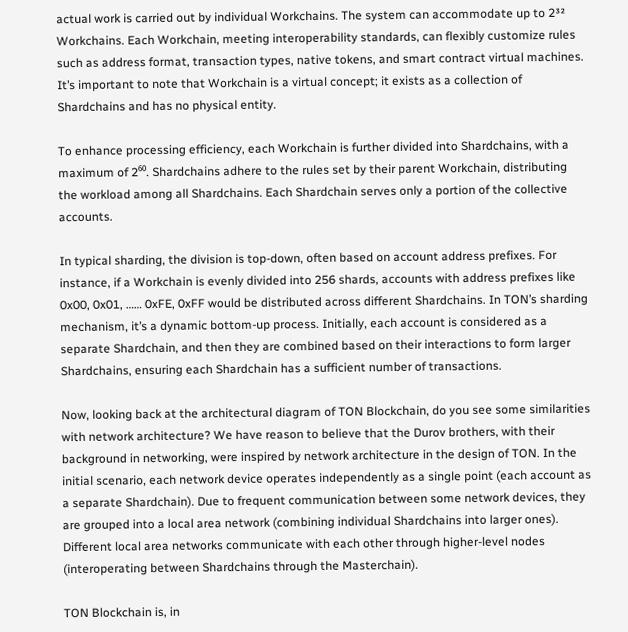actual work is carried out by individual Workchains. The system can accommodate up to 2³² Workchains. Each Workchain, meeting interoperability standards, can flexibly customize rules such as address format, transaction types, native tokens, and smart contract virtual machines. It’s important to note that Workchain is a virtual concept; it exists as a collection of Shardchains and has no physical entity.

To enhance processing efficiency, each Workchain is further divided into Shardchains, with a maximum of 2⁶⁰. Shardchains adhere to the rules set by their parent Workchain, distributing the workload among all Shardchains. Each Shardchain serves only a portion of the collective accounts.

In typical sharding, the division is top-down, often based on account address prefixes. For instance, if a Workchain is evenly divided into 256 shards, accounts with address prefixes like 0x00, 0x01, …… 0xFE, 0xFF would be distributed across different Shardchains. In TON’s sharding mechanism, it’s a dynamic bottom-up process. Initially, each account is considered as a separate Shardchain, and then they are combined based on their interactions to form larger Shardchains, ensuring each Shardchain has a sufficient number of transactions.

Now, looking back at the architectural diagram of TON Blockchain, do you see some similarities with network architecture? We have reason to believe that the Durov brothers, with their background in networking, were inspired by network architecture in the design of TON. In the initial scenario, each network device operates independently as a single point (each account as a separate Shardchain). Due to frequent communication between some network devices, they are grouped into a local area network (combining individual Shardchains into larger ones). Different local area networks communicate with each other through higher-level nodes (interoperating between Shardchains through the Masterchain).

TON Blockchain is, in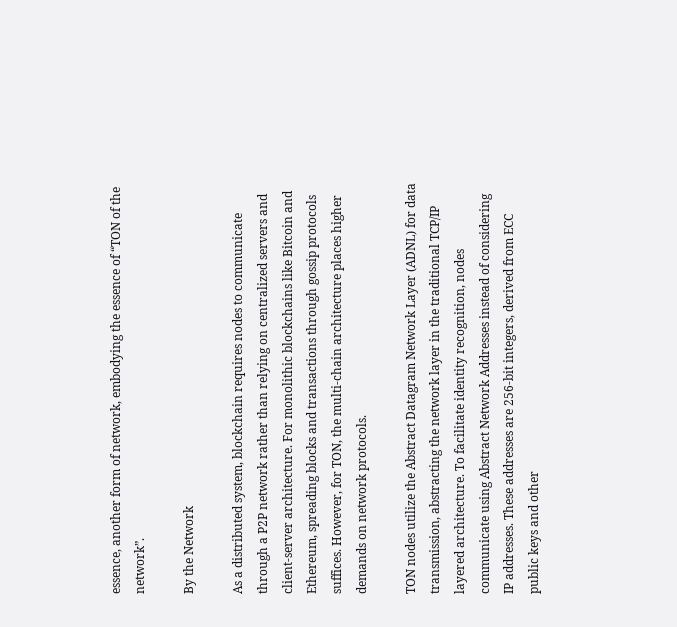essence, another form of network, embodying the essence of “TON of the network”.

By the Network

As a distributed system, blockchain requires nodes to communicate through a P2P network rather than relying on centralized servers and client-server architecture. For monolithic blockchains like Bitcoin and Ethereum, spreading blocks and transactions through gossip protocols suffices. However, for TON, the multi-chain architecture places higher demands on network protocols.

TON nodes utilize the Abstract Datagram Network Layer (ADNL) for data transmission, abstracting the network layer in the traditional TCP/IP layered architecture. To facilitate identity recognition, nodes communicate using Abstract Network Addresses instead of considering IP addresses. These addresses are 256-bit integers, derived from ECC public keys and other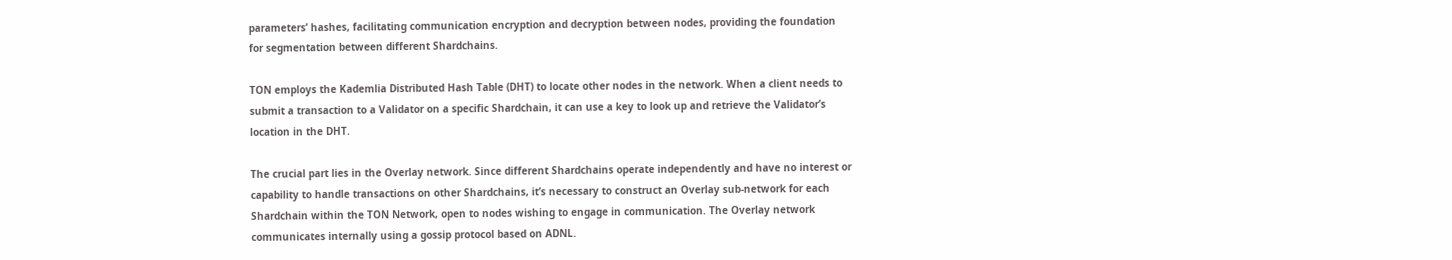parameters’ hashes, facilitating communication encryption and decryption between nodes, providing the foundation for segmentation between different Shardchains.

TON employs the Kademlia Distributed Hash Table (DHT) to locate other nodes in the network. When a client needs to submit a transaction to a Validator on a specific Shardchain, it can use a key to look up and retrieve the Validator’s location in the DHT.

The crucial part lies in the Overlay network. Since different Shardchains operate independently and have no interest or capability to handle transactions on other Shardchains, it’s necessary to construct an Overlay sub-network for each Shardchain within the TON Network, open to nodes wishing to engage in communication. The Overlay network communicates internally using a gossip protocol based on ADNL.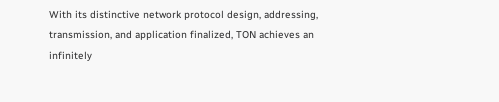With its distinctive network protocol design, addressing, transmission, and application finalized, TON achieves an infinitely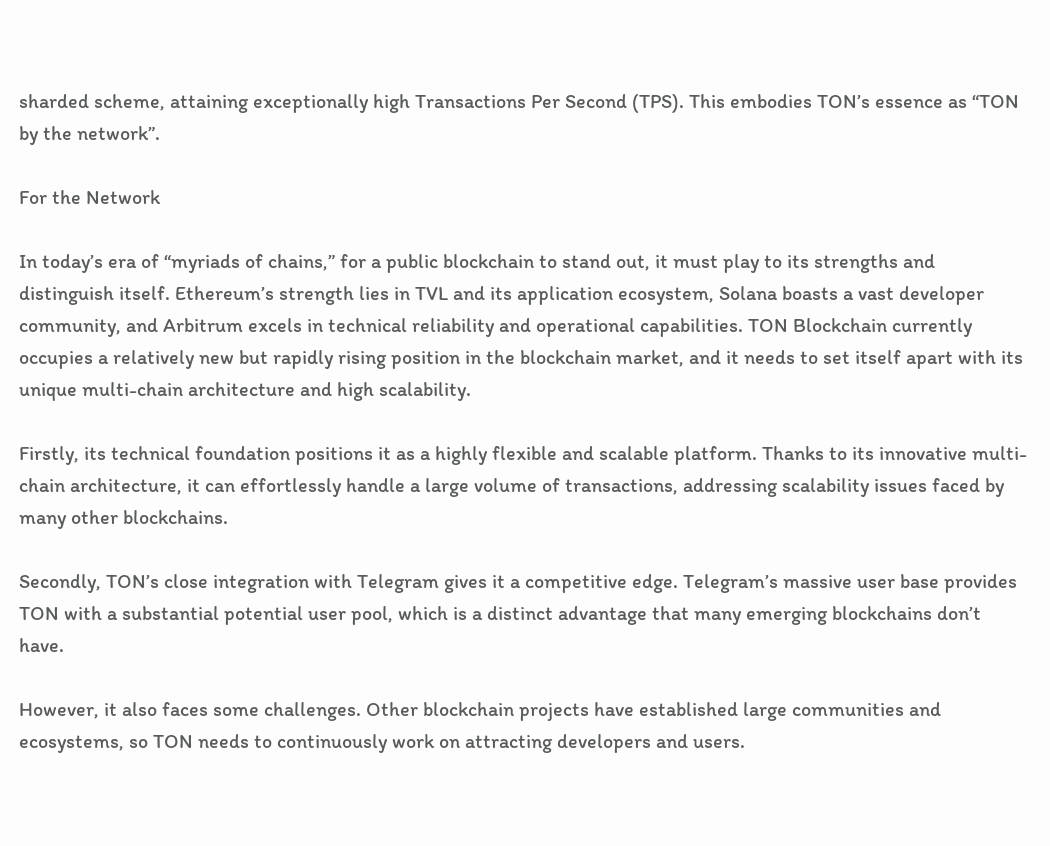sharded scheme, attaining exceptionally high Transactions Per Second (TPS). This embodies TON’s essence as “TON by the network”.

For the Network

In today’s era of “myriads of chains,” for a public blockchain to stand out, it must play to its strengths and distinguish itself. Ethereum’s strength lies in TVL and its application ecosystem, Solana boasts a vast developer community, and Arbitrum excels in technical reliability and operational capabilities. TON Blockchain currently occupies a relatively new but rapidly rising position in the blockchain market, and it needs to set itself apart with its unique multi-chain architecture and high scalability.

Firstly, its technical foundation positions it as a highly flexible and scalable platform. Thanks to its innovative multi-chain architecture, it can effortlessly handle a large volume of transactions, addressing scalability issues faced by many other blockchains.

Secondly, TON’s close integration with Telegram gives it a competitive edge. Telegram’s massive user base provides TON with a substantial potential user pool, which is a distinct advantage that many emerging blockchains don’t have.

However, it also faces some challenges. Other blockchain projects have established large communities and ecosystems, so TON needs to continuously work on attracting developers and users.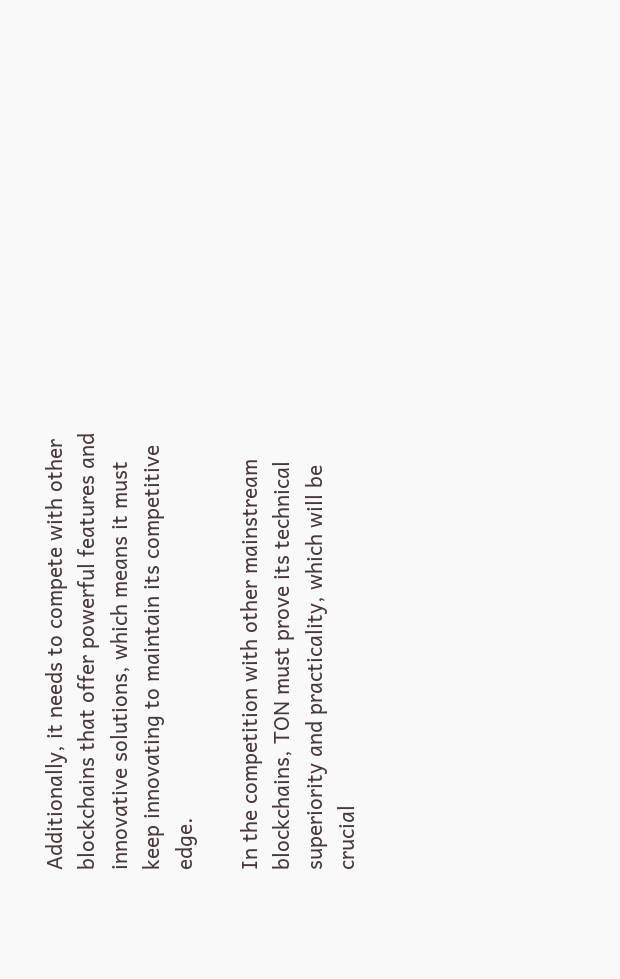Additionally, it needs to compete with other blockchains that offer powerful features and innovative solutions, which means it must keep innovating to maintain its competitive edge.

In the competition with other mainstream blockchains, TON must prove its technical superiority and practicality, which will be crucial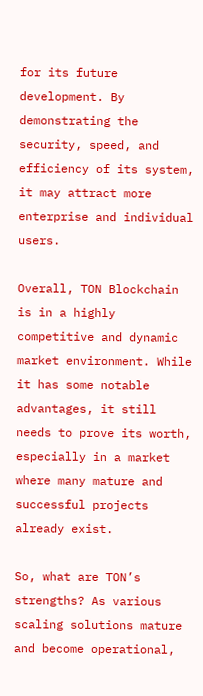for its future development. By demonstrating the security, speed, and efficiency of its system, it may attract more enterprise and individual users.

Overall, TON Blockchain is in a highly competitive and dynamic market environment. While it has some notable advantages, it still needs to prove its worth, especially in a market where many mature and successful projects already exist.

So, what are TON’s strengths? As various scaling solutions mature and become operational,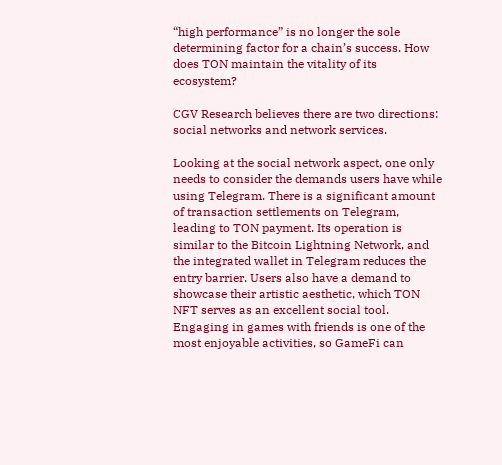“high performance” is no longer the sole determining factor for a chain’s success. How does TON maintain the vitality of its ecosystem?

CGV Research believes there are two directions: social networks and network services.

Looking at the social network aspect, one only needs to consider the demands users have while using Telegram. There is a significant amount of transaction settlements on Telegram, leading to TON payment. Its operation is similar to the Bitcoin Lightning Network, and the integrated wallet in Telegram reduces the entry barrier. Users also have a demand to showcase their artistic aesthetic, which TON NFT serves as an excellent social tool. Engaging in games with friends is one of the most enjoyable activities, so GameFi can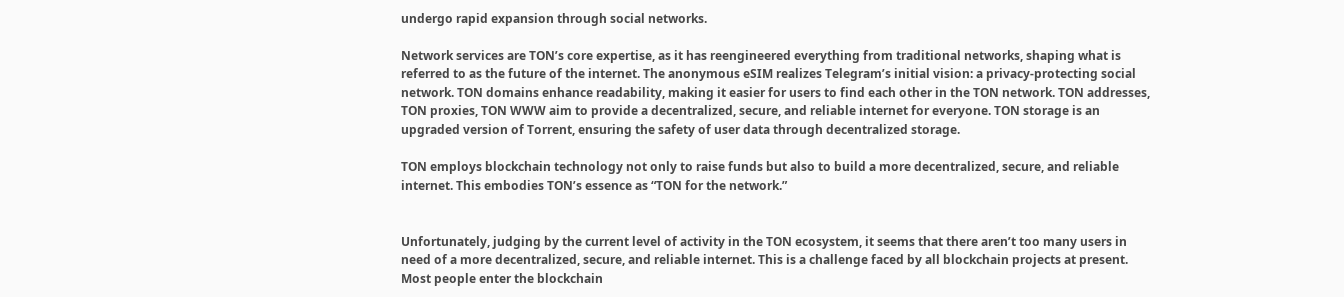undergo rapid expansion through social networks.

Network services are TON’s core expertise, as it has reengineered everything from traditional networks, shaping what is referred to as the future of the internet. The anonymous eSIM realizes Telegram’s initial vision: a privacy-protecting social network. TON domains enhance readability, making it easier for users to find each other in the TON network. TON addresses, TON proxies, TON WWW aim to provide a decentralized, secure, and reliable internet for everyone. TON storage is an upgraded version of Torrent, ensuring the safety of user data through decentralized storage.

TON employs blockchain technology not only to raise funds but also to build a more decentralized, secure, and reliable internet. This embodies TON’s essence as “TON for the network.”


Unfortunately, judging by the current level of activity in the TON ecosystem, it seems that there aren’t too many users in need of a more decentralized, secure, and reliable internet. This is a challenge faced by all blockchain projects at present. Most people enter the blockchain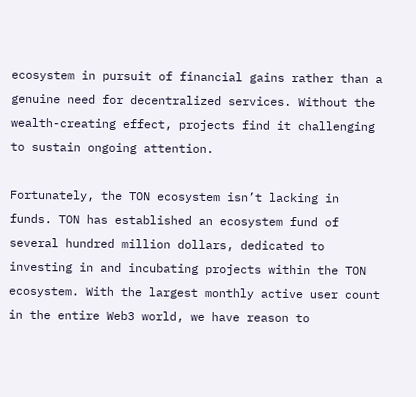ecosystem in pursuit of financial gains rather than a genuine need for decentralized services. Without the wealth-creating effect, projects find it challenging to sustain ongoing attention.

Fortunately, the TON ecosystem isn’t lacking in funds. TON has established an ecosystem fund of several hundred million dollars, dedicated to investing in and incubating projects within the TON ecosystem. With the largest monthly active user count in the entire Web3 world, we have reason to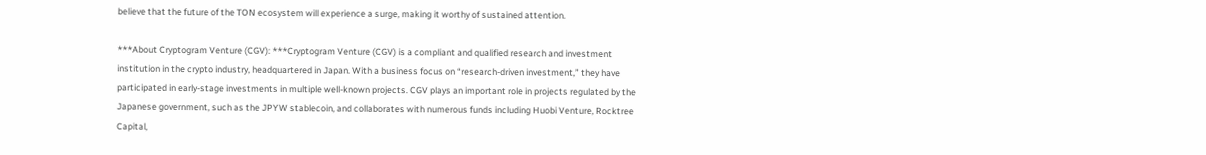believe that the future of the TON ecosystem will experience a surge, making it worthy of sustained attention.

***About Cryptogram Venture (CGV): ***Cryptogram Venture (CGV) is a compliant and qualified research and investment institution in the crypto industry, headquartered in Japan. With a business focus on “research-driven investment,” they have participated in early-stage investments in multiple well-known projects. CGV plays an important role in projects regulated by the Japanese government, such as the JPYW stablecoin, and collaborates with numerous funds including Huobi Venture, Rocktree Capital,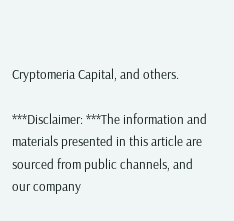Cryptomeria Capital, and others.

***Disclaimer: ***The information and materials presented in this article are sourced from public channels, and our company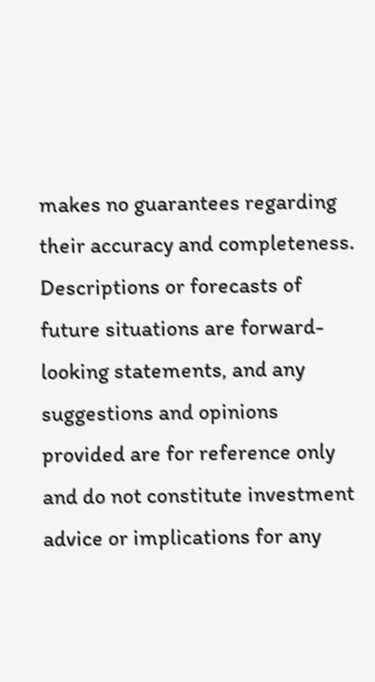makes no guarantees regarding their accuracy and completeness. Descriptions or forecasts of future situations are forward-looking statements, and any suggestions and opinions provided are for reference only and do not constitute investment advice or implications for any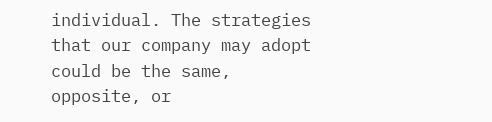individual. The strategies that our company may adopt could be the same, opposite, or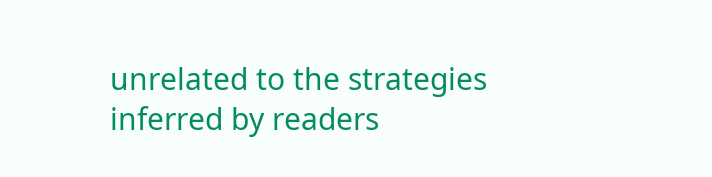unrelated to the strategies inferred by readers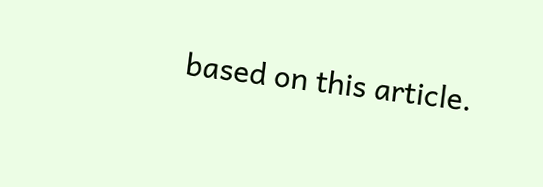based on this article.